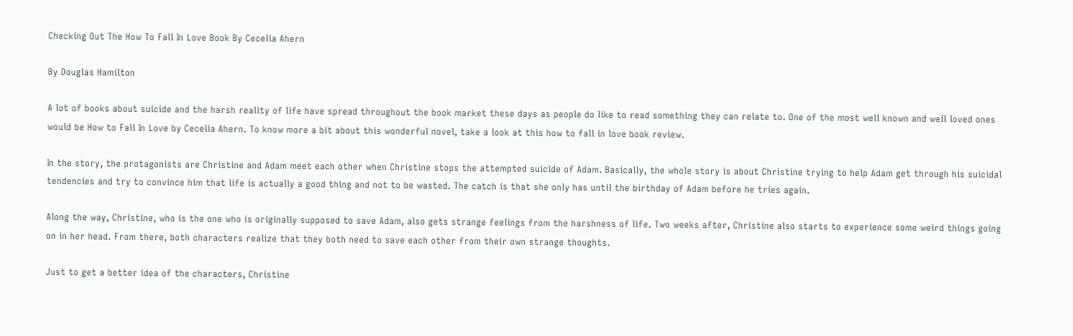Checking Out The How To Fall In Love Book By Cecelia Ahern

By Douglas Hamilton

A lot of books about suicide and the harsh reality of life have spread throughout the book market these days as people do like to read something they can relate to. One of the most well known and well loved ones would be How to Fall In Love by Cecelia Ahern. To know more a bit about this wonderful novel, take a look at this how to fall in love book review.

In the story, the protagonists are Christine and Adam meet each other when Christine stops the attempted suicide of Adam. Basically, the whole story is about Christine trying to help Adam get through his suicidal tendencies and try to convince him that life is actually a good thing and not to be wasted. The catch is that she only has until the birthday of Adam before he tries again.

Along the way, Christine, who is the one who is originally supposed to save Adam, also gets strange feelings from the harshness of life. Two weeks after, Christine also starts to experience some weird things going on in her head. From there, both characters realize that they both need to save each other from their own strange thoughts.

Just to get a better idea of the characters, Christine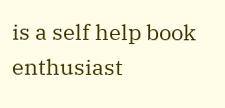is a self help book enthusiast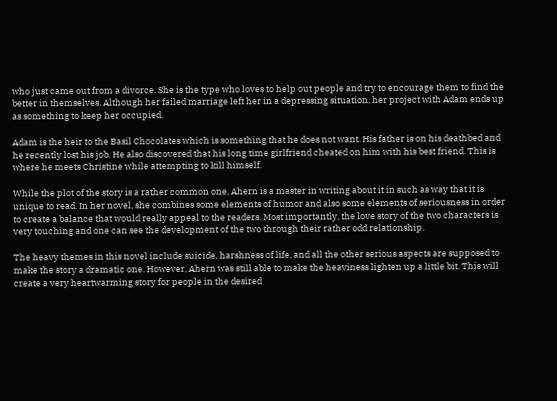who just came out from a divorce. She is the type who loves to help out people and try to encourage them to find the better in themselves. Although her failed marriage left her in a depressing situation, her project with Adam ends up as something to keep her occupied.

Adam is the heir to the Basil Chocolates which is something that he does not want. His father is on his deathbed and he recently lost his job. He also discovered that his long time girlfriend cheated on him with his best friend. This is where he meets Christine while attempting to kill himself.

While the plot of the story is a rather common one, Ahern is a master in writing about it in such as way that it is unique to read. In her novel, she combines some elements of humor and also some elements of seriousness in order to create a balance that would really appeal to the readers. Most importantly, the love story of the two characters is very touching and one can see the development of the two through their rather odd relationship.

The heavy themes in this novel include suicide, harshness of life, and all the other serious aspects are supposed to make the story a dramatic one. However, Ahern was still able to make the heaviness lighten up a little bit. This will create a very heartwarming story for people in the desired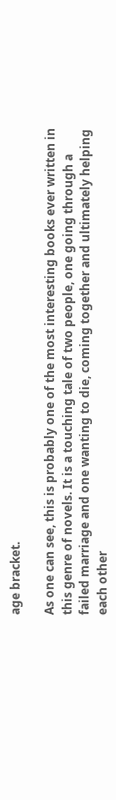age bracket.

As one can see, this is probably one of the most interesting books ever written in this genre of novels. It is a touching tale of two people, one going through a failed marriage and one wanting to die, coming together and ultimately helping each other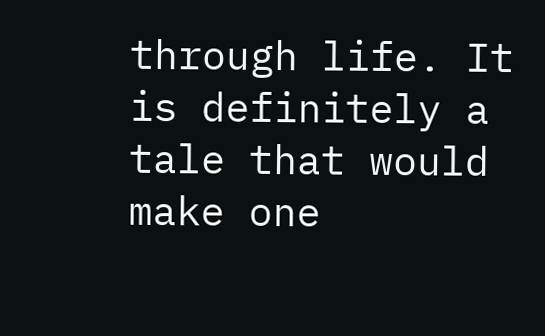through life. It is definitely a tale that would make one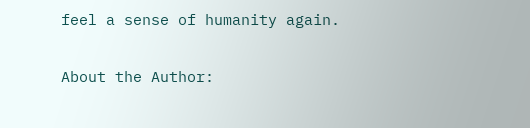feel a sense of humanity again.

About the Author: